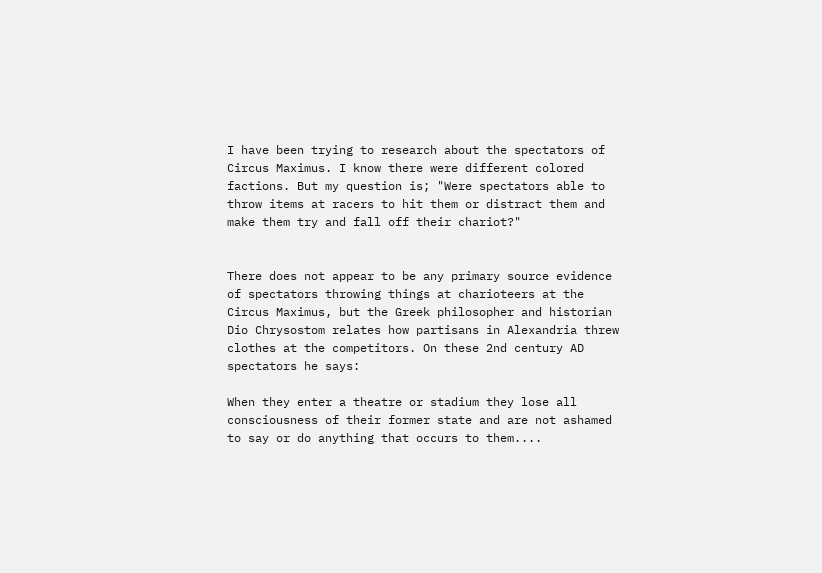I have been trying to research about the spectators of Circus Maximus. I know there were different colored factions. But my question is; "Were spectators able to throw items at racers to hit them or distract them and make them try and fall off their chariot?"


There does not appear to be any primary source evidence of spectators throwing things at charioteers at the Circus Maximus, but the Greek philosopher and historian Dio Chrysostom relates how partisans in Alexandria threw clothes at the competitors. On these 2nd century AD spectators he says:

When they enter a theatre or stadium they lose all consciousness of their former state and are not ashamed to say or do anything that occurs to them....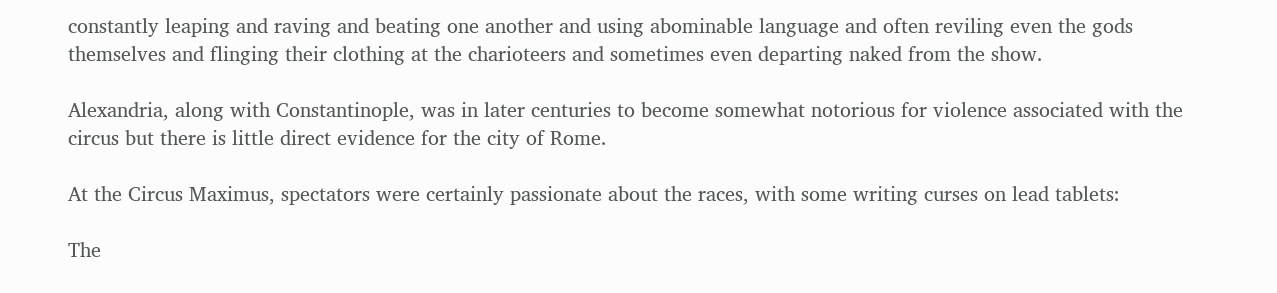constantly leaping and raving and beating one another and using abominable language and often reviling even the gods themselves and flinging their clothing at the charioteers and sometimes even departing naked from the show.

Alexandria, along with Constantinople, was in later centuries to become somewhat notorious for violence associated with the circus but there is little direct evidence for the city of Rome.

At the Circus Maximus, spectators were certainly passionate about the races, with some writing curses on lead tablets:

The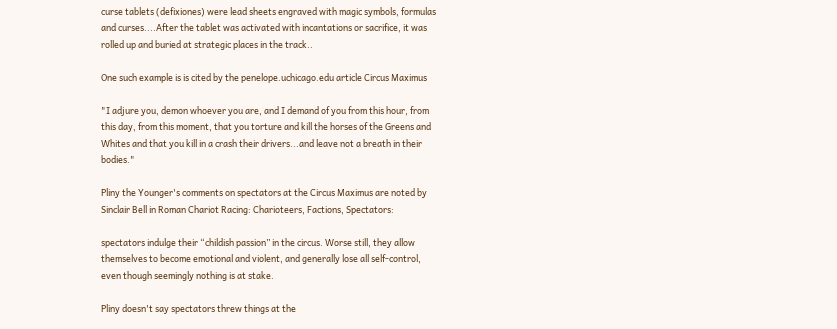curse tablets (defixiones) were lead sheets engraved with magic symbols, formulas and curses....After the tablet was activated with incantations or sacrifice, it was rolled up and buried at strategic places in the track..

One such example is is cited by the penelope.uchicago.edu article Circus Maximus

"I adjure you, demon whoever you are, and I demand of you from this hour, from this day, from this moment, that you torture and kill the horses of the Greens and Whites and that you kill in a crash their drivers...and leave not a breath in their bodies."

Pliny the Younger's comments on spectators at the Circus Maximus are noted by Sinclair Bell in Roman Chariot Racing: Charioteers, Factions, Spectators:

spectators indulge their “childish passion” in the circus. Worse still, they allow themselves to become emotional and violent, and generally lose all self-control, even though seemingly nothing is at stake.

Pliny doesn't say spectators threw things at the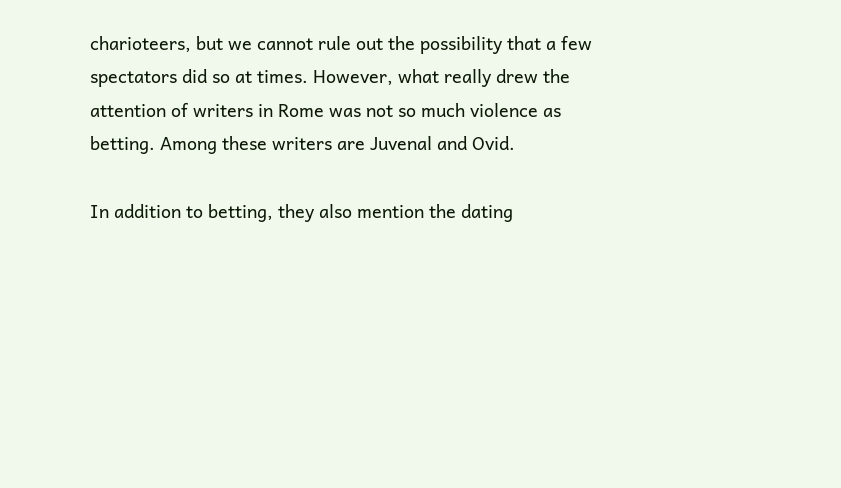charioteers, but we cannot rule out the possibility that a few spectators did so at times. However, what really drew the attention of writers in Rome was not so much violence as betting. Among these writers are Juvenal and Ovid.

In addition to betting, they also mention the dating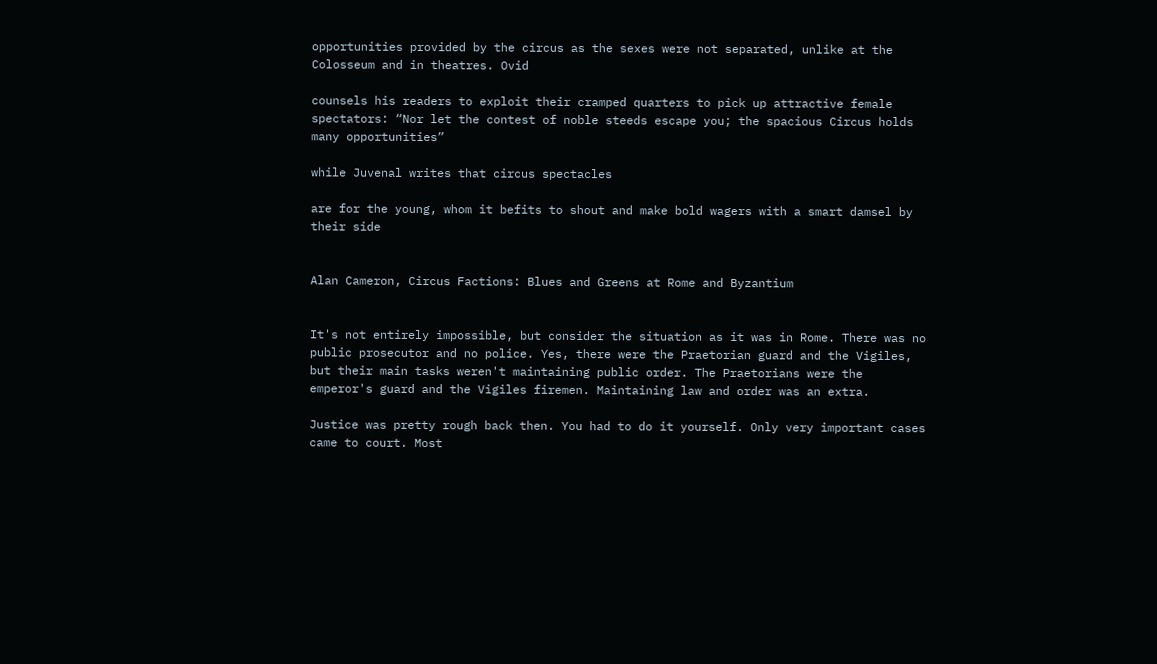opportunities provided by the circus as the sexes were not separated, unlike at the Colosseum and in theatres. Ovid

counsels his readers to exploit their cramped quarters to pick up attractive female spectators: “Nor let the contest of noble steeds escape you; the spacious Circus holds many opportunities”

while Juvenal writes that circus spectacles

are for the young, whom it befits to shout and make bold wagers with a smart damsel by their side


Alan Cameron, Circus Factions: Blues and Greens at Rome and Byzantium


It's not entirely impossible, but consider the situation as it was in Rome. There was no public prosecutor and no police. Yes, there were the Praetorian guard and the Vigiles, but their main tasks weren't maintaining public order. The Praetorians were the emperor's guard and the Vigiles firemen. Maintaining law and order was an extra.

Justice was pretty rough back then. You had to do it yourself. Only very important cases came to court. Most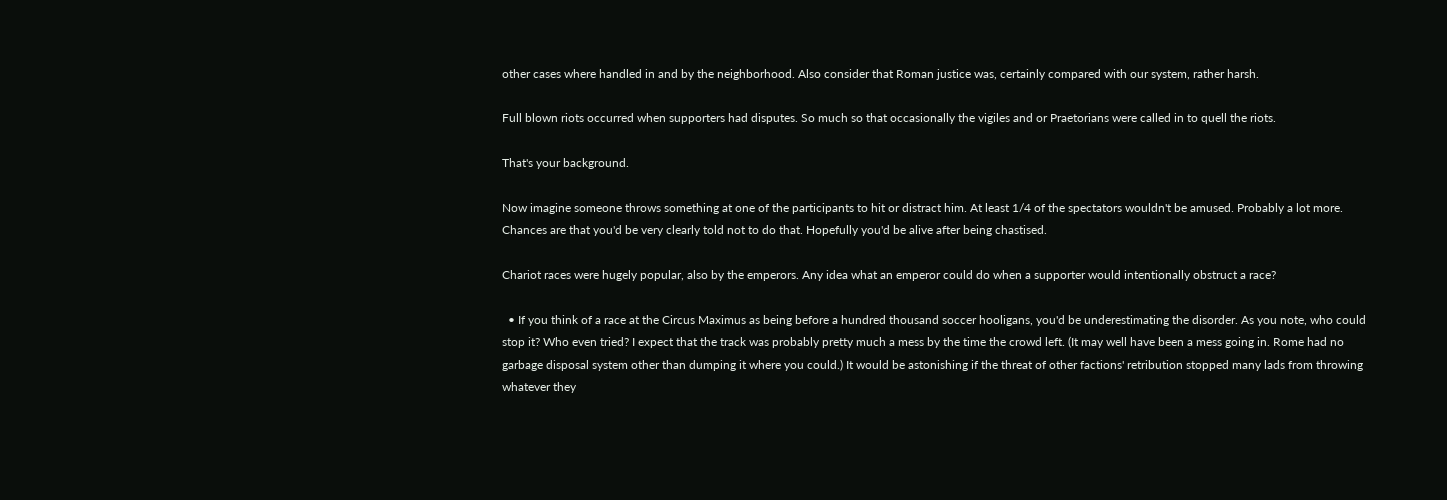other cases where handled in and by the neighborhood. Also consider that Roman justice was, certainly compared with our system, rather harsh.

Full blown riots occurred when supporters had disputes. So much so that occasionally the vigiles and or Praetorians were called in to quell the riots.

That's your background.

Now imagine someone throws something at one of the participants to hit or distract him. At least 1/4 of the spectators wouldn't be amused. Probably a lot more. Chances are that you'd be very clearly told not to do that. Hopefully you'd be alive after being chastised.

Chariot races were hugely popular, also by the emperors. Any idea what an emperor could do when a supporter would intentionally obstruct a race?

  • If you think of a race at the Circus Maximus as being before a hundred thousand soccer hooligans, you'd be underestimating the disorder. As you note, who could stop it? Who even tried? I expect that the track was probably pretty much a mess by the time the crowd left. (It may well have been a mess going in. Rome had no garbage disposal system other than dumping it where you could.) It would be astonishing if the threat of other factions' retribution stopped many lads from throwing whatever they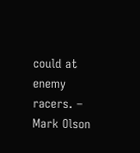could at enemy racers. – Mark Olson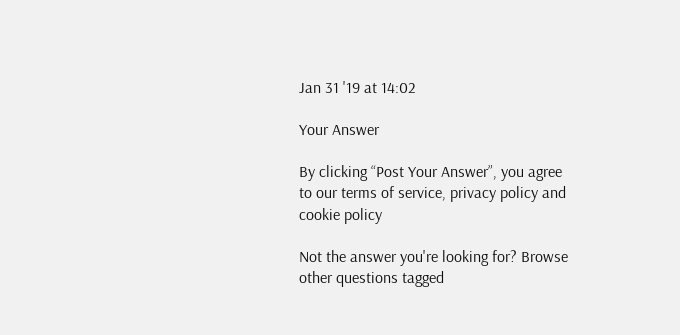Jan 31 '19 at 14:02

Your Answer

By clicking “Post Your Answer”, you agree to our terms of service, privacy policy and cookie policy

Not the answer you're looking for? Browse other questions tagged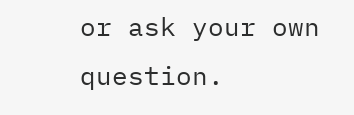or ask your own question.